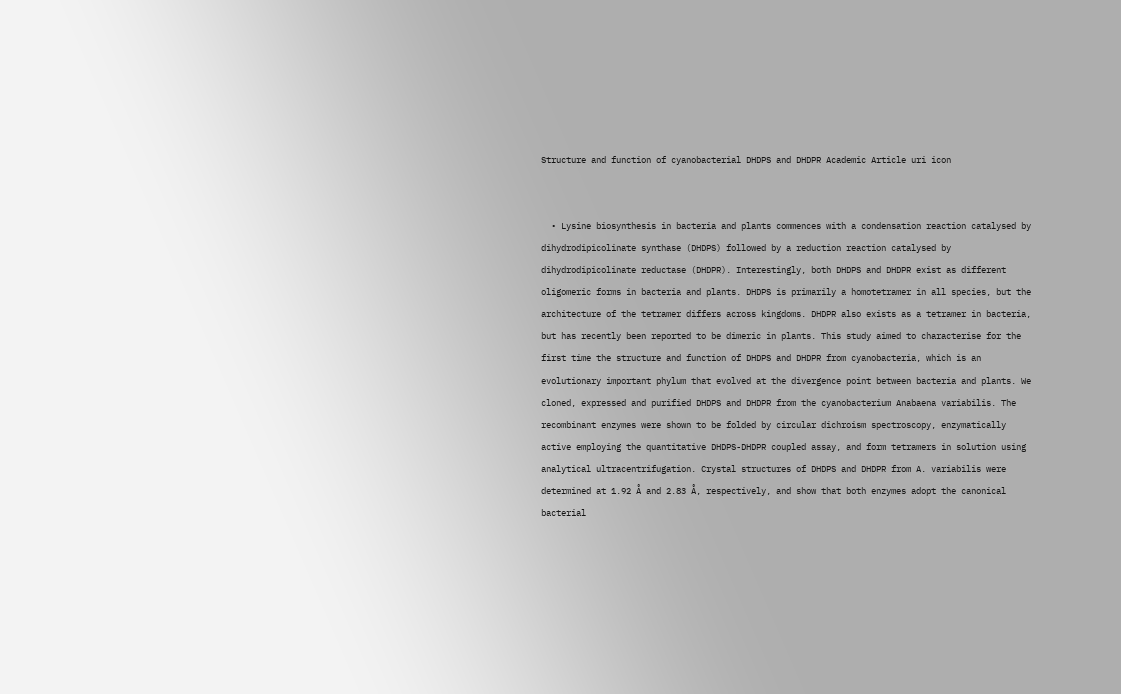Structure and function of cyanobacterial DHDPS and DHDPR Academic Article uri icon


  • Lysine biosynthesis in bacteria and plants commences with a condensation reaction catalysed by dihydrodipicolinate synthase (DHDPS) followed by a reduction reaction catalysed by dihydrodipicolinate reductase (DHDPR). Interestingly, both DHDPS and DHDPR exist as different oligomeric forms in bacteria and plants. DHDPS is primarily a homotetramer in all species, but the architecture of the tetramer differs across kingdoms. DHDPR also exists as a tetramer in bacteria, but has recently been reported to be dimeric in plants. This study aimed to characterise for the first time the structure and function of DHDPS and DHDPR from cyanobacteria, which is an evolutionary important phylum that evolved at the divergence point between bacteria and plants. We cloned, expressed and purified DHDPS and DHDPR from the cyanobacterium Anabaena variabilis. The recombinant enzymes were shown to be folded by circular dichroism spectroscopy, enzymatically active employing the quantitative DHDPS-DHDPR coupled assay, and form tetramers in solution using analytical ultracentrifugation. Crystal structures of DHDPS and DHDPR from A. variabilis were determined at 1.92 Å and 2.83 Å, respectively, and show that both enzymes adopt the canonical bacterial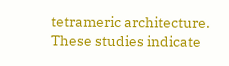tetrameric architecture. These studies indicate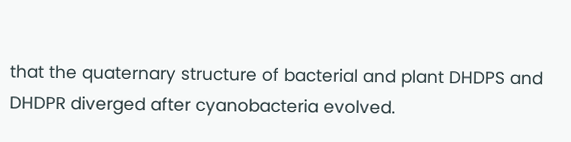that the quaternary structure of bacterial and plant DHDPS and DHDPR diverged after cyanobacteria evolved.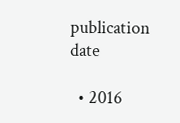publication date

  • 2016